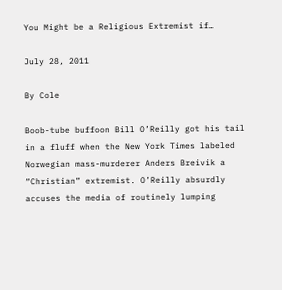You Might be a Religious Extremist if…

July 28, 2011

By Cole

Boob-tube buffoon Bill O’Reilly got his tail in a fluff when the New York Times labeled Norwegian mass-murderer Anders Breivik a “Christian” extremist. O’Reilly absurdly accuses the media of routinely lumping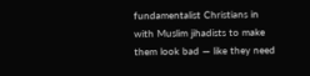fundamentalist Christians in with Muslim jihadists to make them look bad — like they need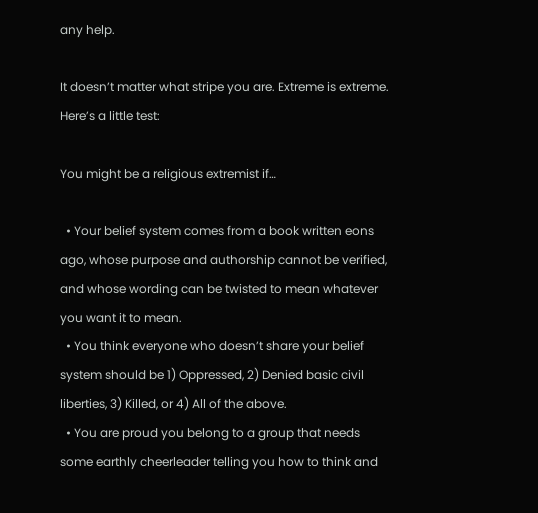any help.

It doesn’t matter what stripe you are. Extreme is extreme. Here’s a little test:

You might be a religious extremist if…

  • Your belief system comes from a book written eons ago, whose purpose and authorship cannot be verified, and whose wording can be twisted to mean whatever you want it to mean.
  • You think everyone who doesn’t share your belief system should be 1) Oppressed, 2) Denied basic civil liberties, 3) Killed, or 4) All of the above.
  • You are proud you belong to a group that needs some earthly cheerleader telling you how to think and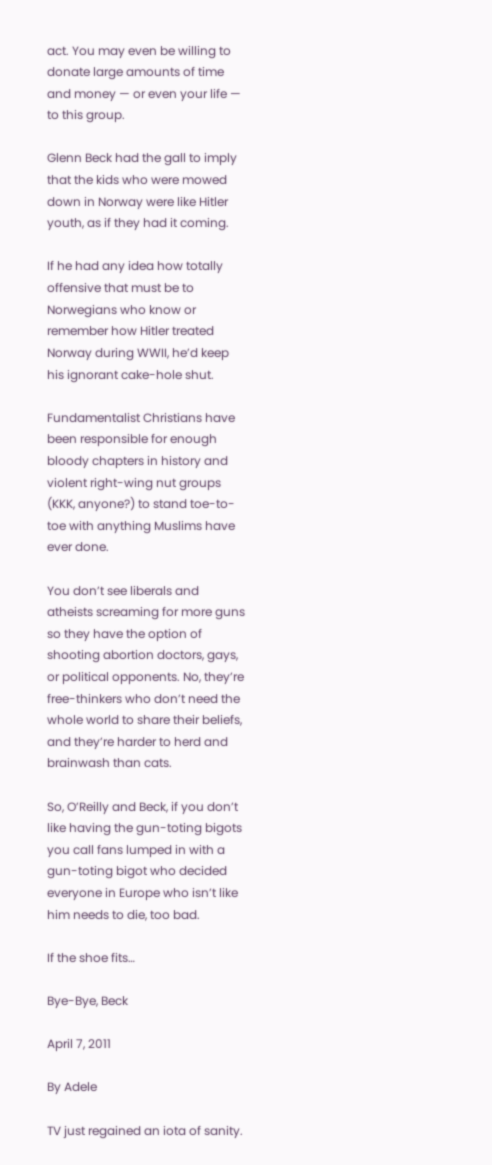act. You may even be willing to donate large amounts of time and money — or even your life — to this group.

Glenn Beck had the gall to imply that the kids who were mowed down in Norway were like Hitler youth, as if they had it coming.

If he had any idea how totally offensive that must be to Norwegians who know or remember how Hitler treated Norway during WWII, he’d keep his ignorant cake-hole shut.

Fundamentalist Christians have been responsible for enough bloody chapters in history and violent right-wing nut groups (KKK, anyone?) to stand toe-to-toe with anything Muslims have ever done.

You don’t see liberals and atheists screaming for more guns so they have the option of shooting abortion doctors, gays, or political opponents. No, they’re free-thinkers who don’t need the whole world to share their beliefs, and they’re harder to herd and brainwash than cats.

So, O’Reilly and Beck, if you don’t like having the gun-toting bigots you call fans lumped in with a gun-toting bigot who decided everyone in Europe who isn’t like him needs to die, too bad.

If the shoe fits…

Bye-Bye, Beck

April 7, 2011

By Adele

TV just regained an iota of sanity.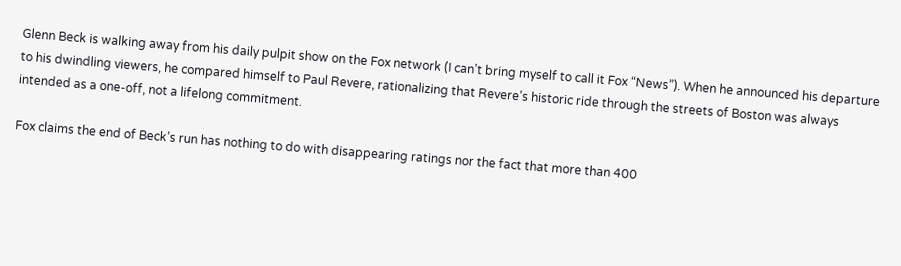Glenn Beck is walking away from his daily pulpit show on the Fox network (I can’t bring myself to call it Fox “News”). When he announced his departure to his dwindling viewers, he compared himself to Paul Revere, rationalizing that Revere’s historic ride through the streets of Boston was always intended as a one-off, not a lifelong commitment.

Fox claims the end of Beck’s run has nothing to do with disappearing ratings nor the fact that more than 400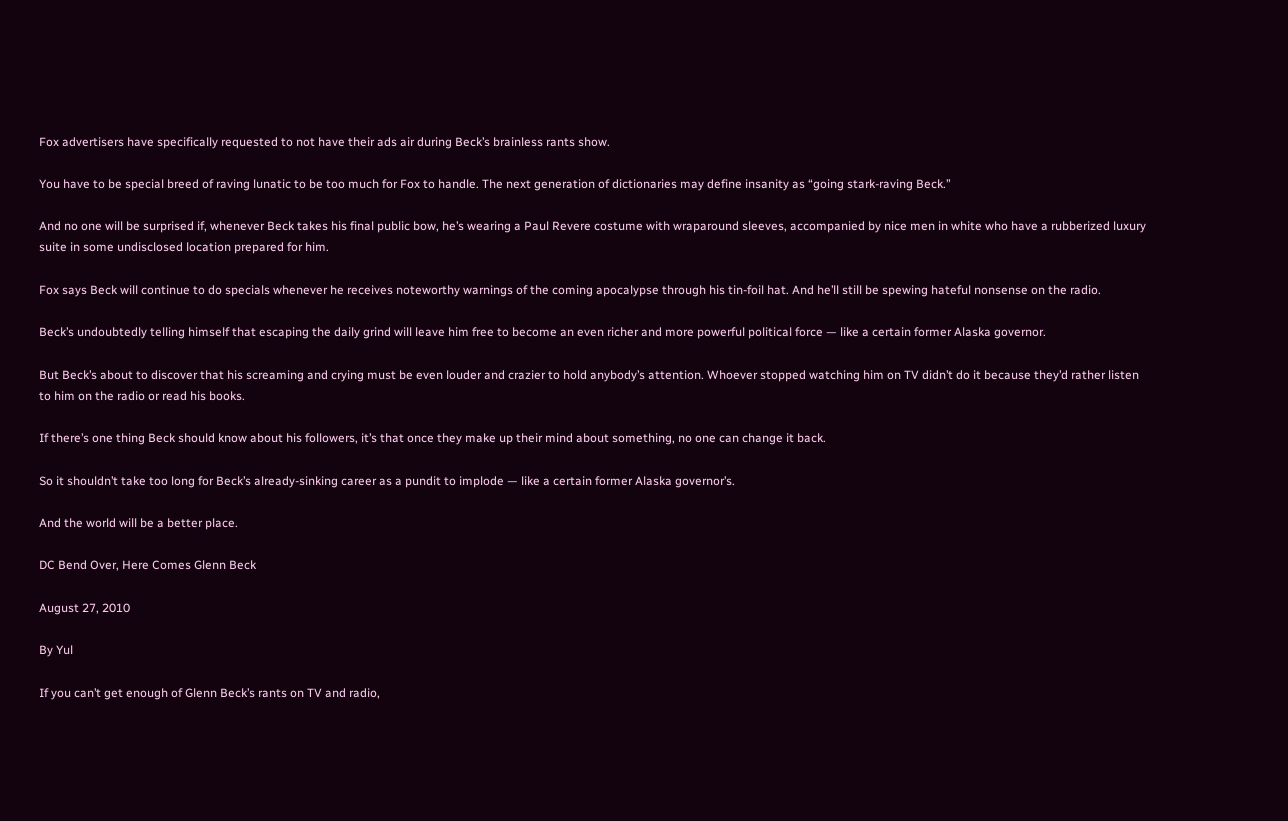Fox advertisers have specifically requested to not have their ads air during Beck’s brainless rants show.

You have to be special breed of raving lunatic to be too much for Fox to handle. The next generation of dictionaries may define insanity as “going stark-raving Beck.”

And no one will be surprised if, whenever Beck takes his final public bow, he’s wearing a Paul Revere costume with wraparound sleeves, accompanied by nice men in white who have a rubberized luxury suite in some undisclosed location prepared for him.

Fox says Beck will continue to do specials whenever he receives noteworthy warnings of the coming apocalypse through his tin-foil hat. And he’ll still be spewing hateful nonsense on the radio.

Beck’s undoubtedly telling himself that escaping the daily grind will leave him free to become an even richer and more powerful political force — like a certain former Alaska governor.

But Beck’s about to discover that his screaming and crying must be even louder and crazier to hold anybody’s attention. Whoever stopped watching him on TV didn’t do it because they’d rather listen to him on the radio or read his books.

If there’s one thing Beck should know about his followers, it’s that once they make up their mind about something, no one can change it back.

So it shouldn’t take too long for Beck’s already-sinking career as a pundit to implode — like a certain former Alaska governor’s.

And the world will be a better place.

DC Bend Over, Here Comes Glenn Beck

August 27, 2010

By Yul

If you can’t get enough of Glenn Beck’s rants on TV and radio,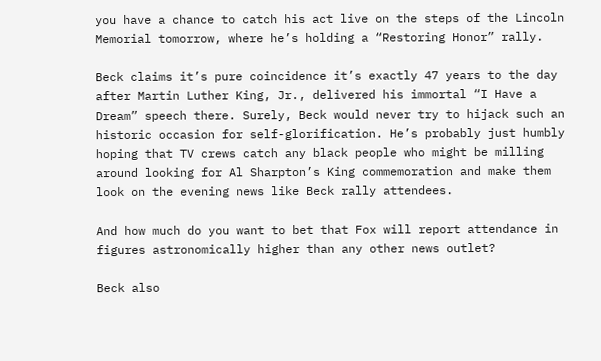you have a chance to catch his act live on the steps of the Lincoln Memorial tomorrow, where he’s holding a “Restoring Honor” rally.

Beck claims it’s pure coincidence it’s exactly 47 years to the day after Martin Luther King, Jr., delivered his immortal “I Have a Dream” speech there. Surely, Beck would never try to hijack such an historic occasion for self-glorification. He’s probably just humbly hoping that TV crews catch any black people who might be milling around looking for Al Sharpton’s King commemoration and make them look on the evening news like Beck rally attendees.

And how much do you want to bet that Fox will report attendance in figures astronomically higher than any other news outlet?

Beck also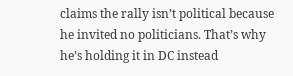claims the rally isn’t political because he invited no politicians. That’s why he’s holding it in DC instead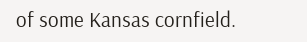of some Kansas cornfield.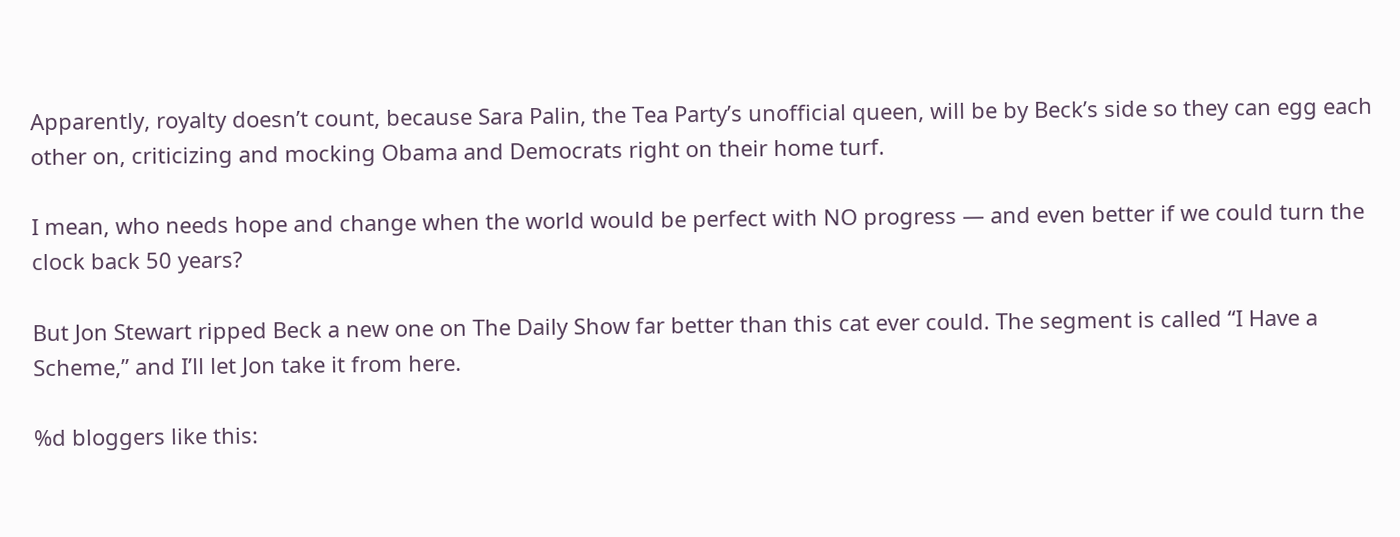Apparently, royalty doesn’t count, because Sara Palin, the Tea Party’s unofficial queen, will be by Beck’s side so they can egg each other on, criticizing and mocking Obama and Democrats right on their home turf.

I mean, who needs hope and change when the world would be perfect with NO progress — and even better if we could turn the clock back 50 years?

But Jon Stewart ripped Beck a new one on The Daily Show far better than this cat ever could. The segment is called “I Have a Scheme,” and I’ll let Jon take it from here.

%d bloggers like this: